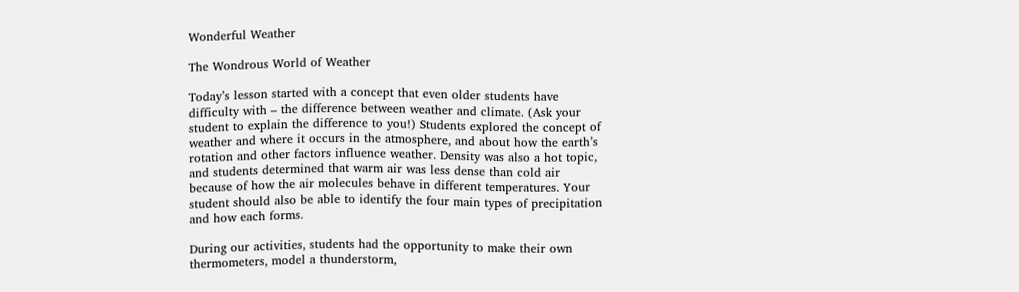Wonderful Weather

The Wondrous World of Weather

Today’s lesson started with a concept that even older students have difficulty with – the difference between weather and climate. (Ask your student to explain the difference to you!) Students explored the concept of weather and where it occurs in the atmosphere, and about how the earth’s rotation and other factors influence weather. Density was also a hot topic, and students determined that warm air was less dense than cold air because of how the air molecules behave in different temperatures. Your student should also be able to identify the four main types of precipitation and how each forms.

During our activities, students had the opportunity to make their own thermometers, model a thunderstorm,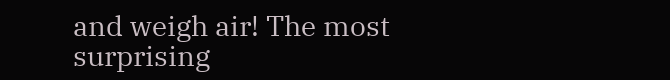and weigh air! The most surprising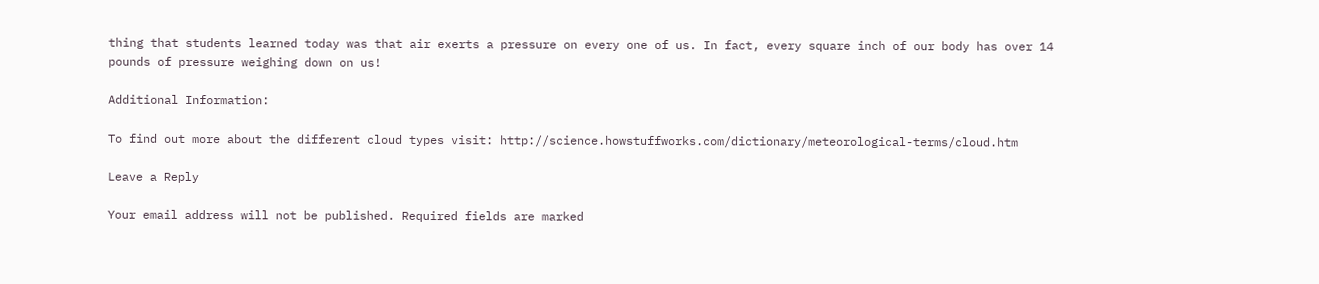thing that students learned today was that air exerts a pressure on every one of us. In fact, every square inch of our body has over 14 pounds of pressure weighing down on us!

Additional Information:

To find out more about the different cloud types visit: http://science.howstuffworks.com/dictionary/meteorological-terms/cloud.htm

Leave a Reply

Your email address will not be published. Required fields are marked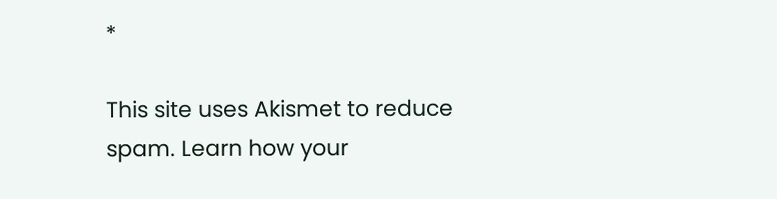*

This site uses Akismet to reduce spam. Learn how your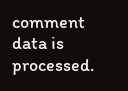comment data is processed.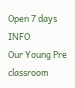Open 7 days INFO
Our Young Pre classroom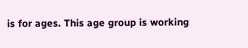is for ages. This age group is working